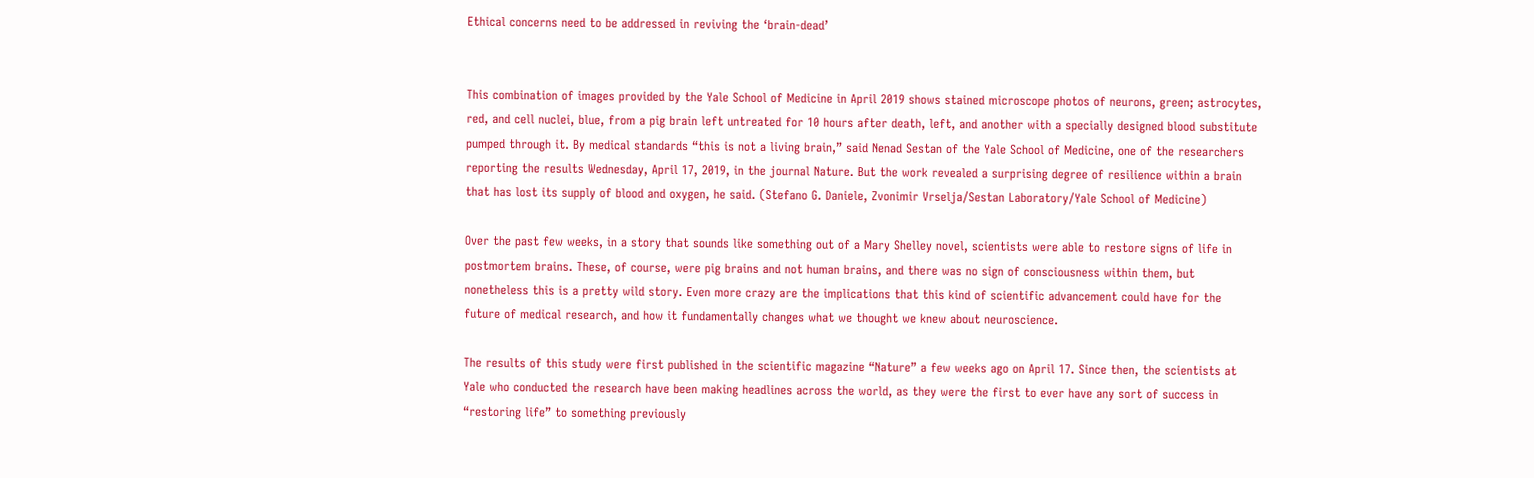Ethical concerns need to be addressed in reviving the ‘brain-dead’


This combination of images provided by the Yale School of Medicine in April 2019 shows stained microscope photos of neurons, green; astrocytes, red, and cell nuclei, blue, from a pig brain left untreated for 10 hours after death, left, and another with a specially designed blood substitute pumped through it. By medical standards “this is not a living brain,” said Nenad Sestan of the Yale School of Medicine, one of the researchers reporting the results Wednesday, April 17, 2019, in the journal Nature. But the work revealed a surprising degree of resilience within a brain that has lost its supply of blood and oxygen, he said. (Stefano G. Daniele, Zvonimir Vrselja/Sestan Laboratory/Yale School of Medicine)

Over the past few weeks, in a story that sounds like something out of a Mary Shelley novel, scientists were able to restore signs of life in postmortem brains. These, of course, were pig brains and not human brains, and there was no sign of consciousness within them, but nonetheless this is a pretty wild story. Even more crazy are the implications that this kind of scientific advancement could have for the future of medical research, and how it fundamentally changes what we thought we knew about neuroscience.

The results of this study were first published in the scientific magazine “Nature” a few weeks ago on April 17. Since then, the scientists at Yale who conducted the research have been making headlines across the world, as they were the first to ever have any sort of success in “restoring life” to something previously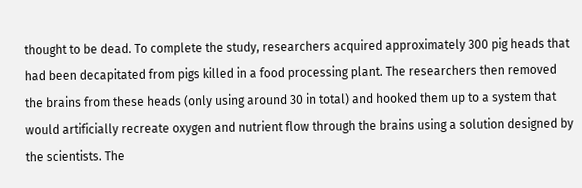thought to be dead. To complete the study, researchers acquired approximately 300 pig heads that had been decapitated from pigs killed in a food processing plant. The researchers then removed the brains from these heads (only using around 30 in total) and hooked them up to a system that would artificially recreate oxygen and nutrient flow through the brains using a solution designed by the scientists. The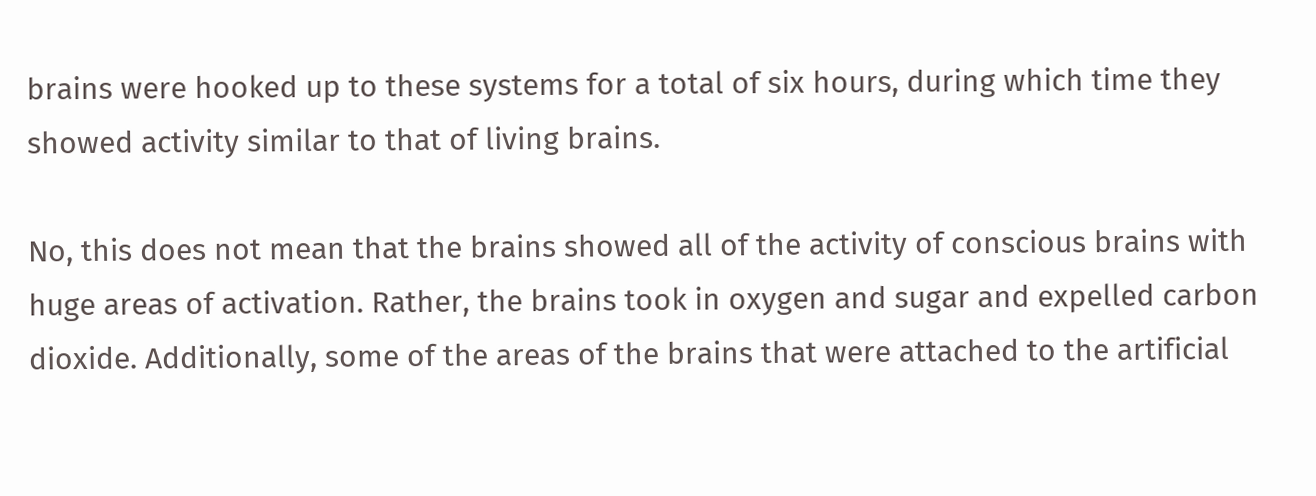brains were hooked up to these systems for a total of six hours, during which time they showed activity similar to that of living brains.

No, this does not mean that the brains showed all of the activity of conscious brains with huge areas of activation. Rather, the brains took in oxygen and sugar and expelled carbon dioxide. Additionally, some of the areas of the brains that were attached to the artificial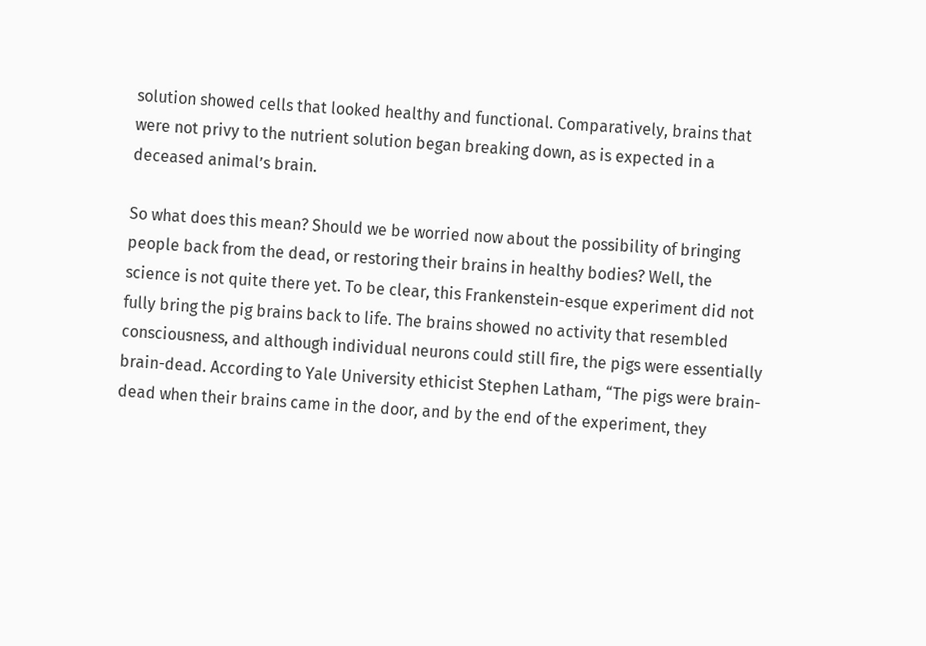solution showed cells that looked healthy and functional. Comparatively, brains that were not privy to the nutrient solution began breaking down, as is expected in a deceased animal’s brain.

So what does this mean? Should we be worried now about the possibility of bringing people back from the dead, or restoring their brains in healthy bodies? Well, the science is not quite there yet. To be clear, this Frankenstein-esque experiment did not fully bring the pig brains back to life. The brains showed no activity that resembled consciousness, and although individual neurons could still fire, the pigs were essentially brain-dead. According to Yale University ethicist Stephen Latham, “The pigs were brain-dead when their brains came in the door, and by the end of the experiment, they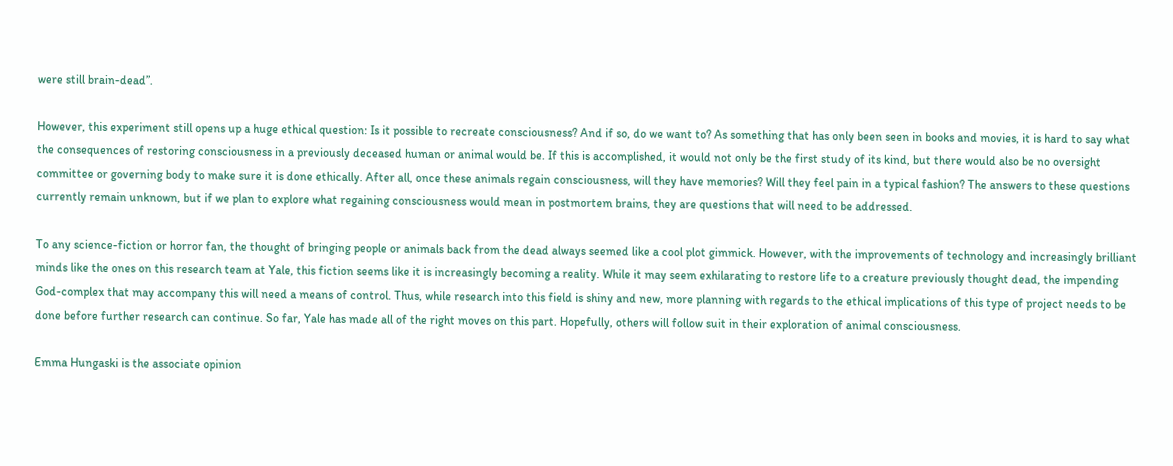were still brain-dead”.

However, this experiment still opens up a huge ethical question: Is it possible to recreate consciousness? And if so, do we want to? As something that has only been seen in books and movies, it is hard to say what the consequences of restoring consciousness in a previously deceased human or animal would be. If this is accomplished, it would not only be the first study of its kind, but there would also be no oversight committee or governing body to make sure it is done ethically. After all, once these animals regain consciousness, will they have memories? Will they feel pain in a typical fashion? The answers to these questions currently remain unknown, but if we plan to explore what regaining consciousness would mean in postmortem brains, they are questions that will need to be addressed.

To any science-fiction or horror fan, the thought of bringing people or animals back from the dead always seemed like a cool plot gimmick. However, with the improvements of technology and increasingly brilliant minds like the ones on this research team at Yale, this fiction seems like it is increasingly becoming a reality. While it may seem exhilarating to restore life to a creature previously thought dead, the impending God-complex that may accompany this will need a means of control. Thus, while research into this field is shiny and new, more planning with regards to the ethical implications of this type of project needs to be done before further research can continue. So far, Yale has made all of the right moves on this part. Hopefully, others will follow suit in their exploration of animal consciousness.

Emma Hungaski is the associate opinion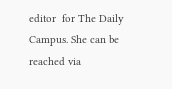editor  for The Daily Campus. She can be reached via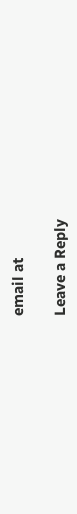email at

Leave a Reply